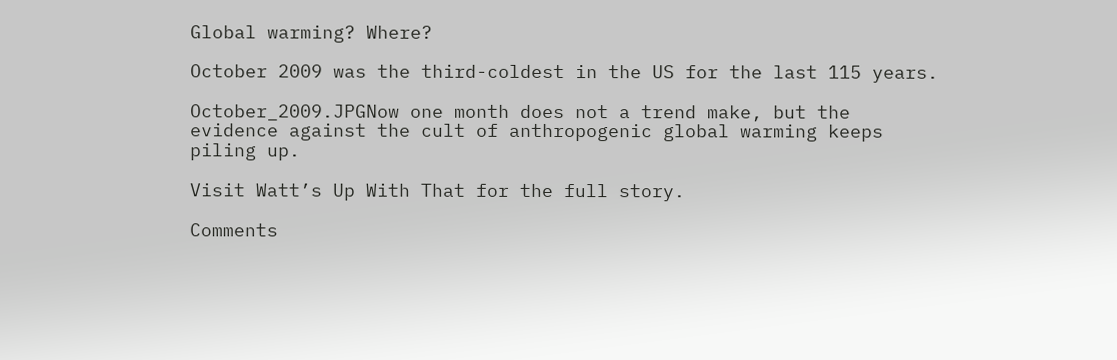Global warming? Where?

October 2009 was the third-coldest in the US for the last 115 years.

October_2009.JPGNow one month does not a trend make, but the evidence against the cult of anthropogenic global warming keeps piling up.

Visit Watt’s Up With That for the full story.

Comments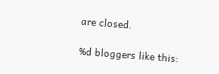are closed.

%d bloggers like this: